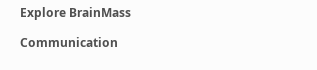Explore BrainMass

Communication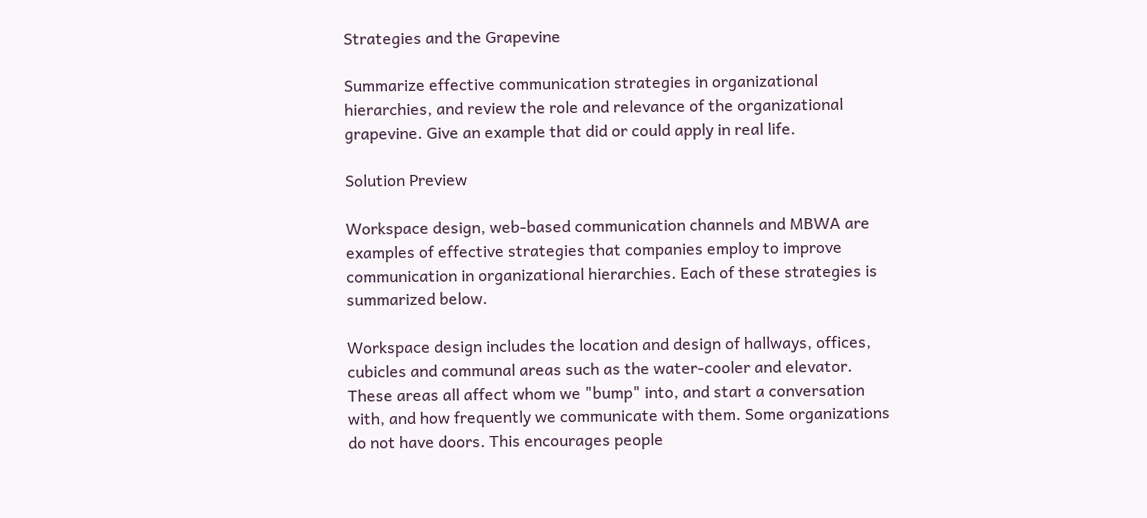Strategies and the Grapevine

Summarize effective communication strategies in organizational hierarchies, and review the role and relevance of the organizational grapevine. Give an example that did or could apply in real life.

Solution Preview

Workspace design, web-based communication channels and MBWA are examples of effective strategies that companies employ to improve communication in organizational hierarchies. Each of these strategies is summarized below.

Workspace design includes the location and design of hallways, offices, cubicles and communal areas such as the water-cooler and elevator. These areas all affect whom we "bump" into, and start a conversation with, and how frequently we communicate with them. Some organizations do not have doors. This encourages people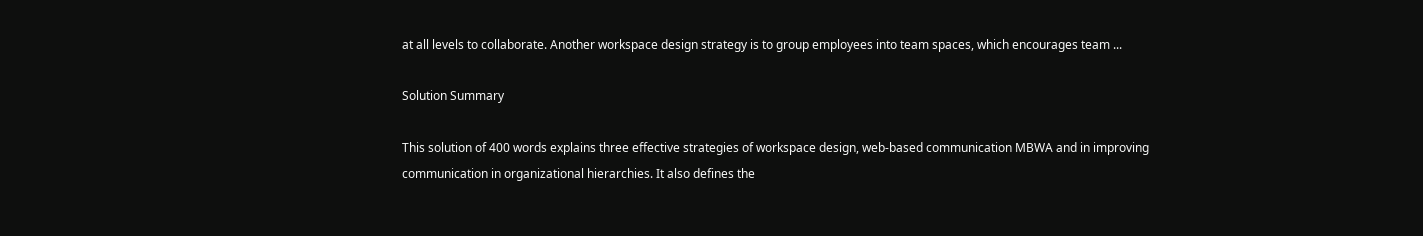at all levels to collaborate. Another workspace design strategy is to group employees into team spaces, which encourages team ...

Solution Summary

This solution of 400 words explains three effective strategies of workspace design, web-based communication MBWA and in improving communication in organizational hierarchies. It also defines the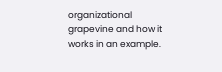organizational grapevine and how it works in an example.